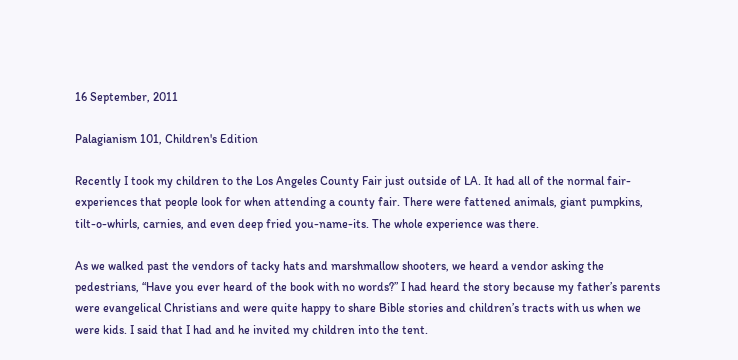16 September, 2011

Palagianism 101, Children's Edition

Recently I took my children to the Los Angeles County Fair just outside of LA. It had all of the normal fair-experiences that people look for when attending a county fair. There were fattened animals, giant pumpkins, tilt-o-whirls, carnies, and even deep fried you-name-its. The whole experience was there.

As we walked past the vendors of tacky hats and marshmallow shooters, we heard a vendor asking the pedestrians, “Have you ever heard of the book with no words?” I had heard the story because my father’s parents were evangelical Christians and were quite happy to share Bible stories and children’s tracts with us when we were kids. I said that I had and he invited my children into the tent.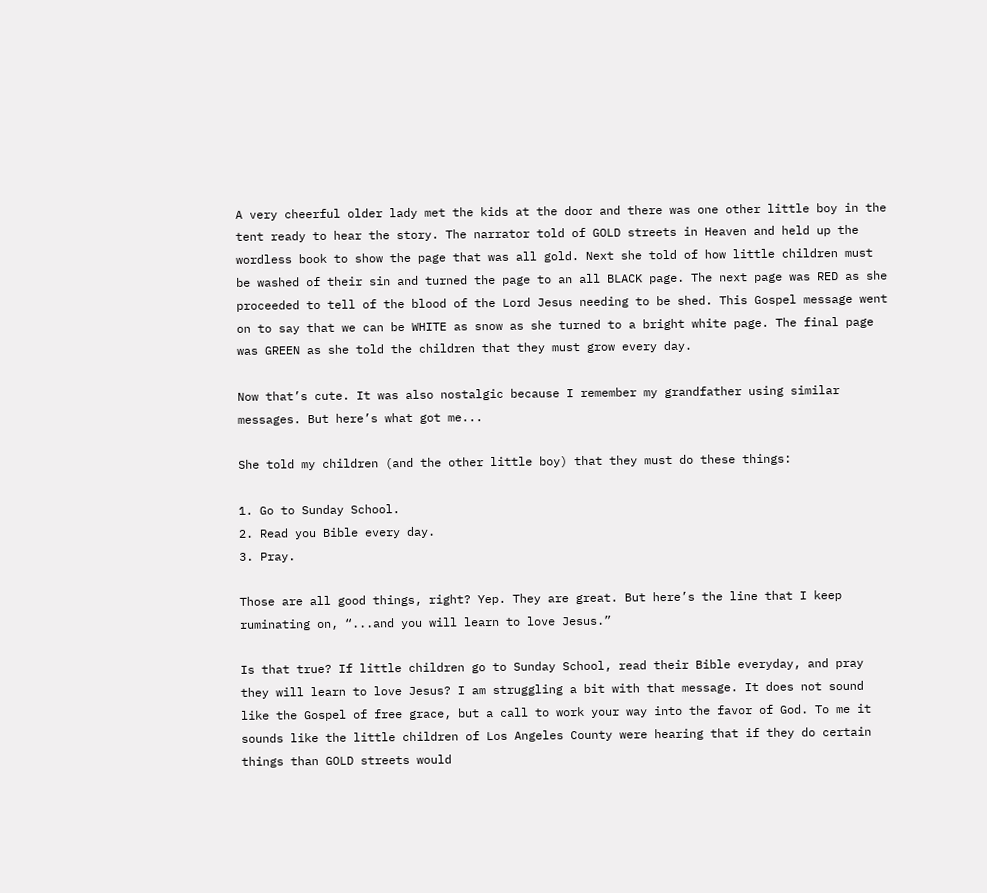A very cheerful older lady met the kids at the door and there was one other little boy in the tent ready to hear the story. The narrator told of GOLD streets in Heaven and held up the wordless book to show the page that was all gold. Next she told of how little children must be washed of their sin and turned the page to an all BLACK page. The next page was RED as she proceeded to tell of the blood of the Lord Jesus needing to be shed. This Gospel message went on to say that we can be WHITE as snow as she turned to a bright white page. The final page was GREEN as she told the children that they must grow every day.

Now that’s cute. It was also nostalgic because I remember my grandfather using similar messages. But here’s what got me...

She told my children (and the other little boy) that they must do these things:

1. Go to Sunday School.
2. Read you Bible every day.
3. Pray.

Those are all good things, right? Yep. They are great. But here’s the line that I keep ruminating on, “...and you will learn to love Jesus.”

Is that true? If little children go to Sunday School, read their Bible everyday, and pray they will learn to love Jesus? I am struggling a bit with that message. It does not sound like the Gospel of free grace, but a call to work your way into the favor of God. To me it sounds like the little children of Los Angeles County were hearing that if they do certain things than GOLD streets would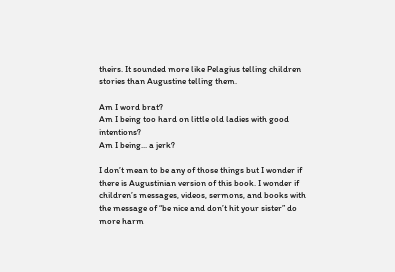theirs. It sounded more like Pelagius telling children stories than Augustine telling them.

Am I word brat?
Am I being too hard on little old ladies with good intentions?
Am I being... a jerk?

I don’t mean to be any of those things but I wonder if there is Augustinian version of this book. I wonder if children’s messages, videos, sermons, and books with the message of “be nice and don’t hit your sister” do more harm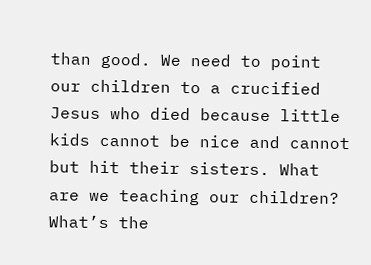than good. We need to point our children to a crucified Jesus who died because little kids cannot be nice and cannot but hit their sisters. What are we teaching our children? What’s the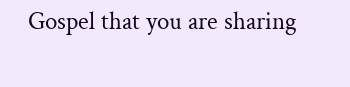Gospel that you are sharing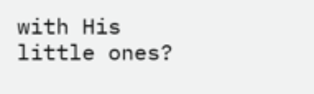with His little ones?